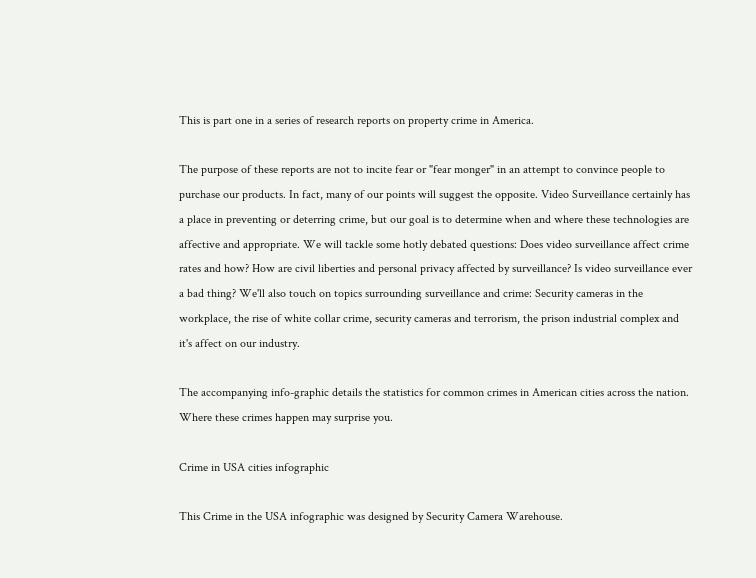This is part one in a series of research reports on property crime in America.

The purpose of these reports are not to incite fear or "fear monger" in an attempt to convince people to purchase our products. In fact, many of our points will suggest the opposite. Video Surveillance certainly has a place in preventing or deterring crime, but our goal is to determine when and where these technologies are affective and appropriate. We will tackle some hotly debated questions: Does video surveillance affect crime rates and how? How are civil liberties and personal privacy affected by surveillance? Is video surveillance ever a bad thing? We'll also touch on topics surrounding surveillance and crime: Security cameras in the workplace, the rise of white collar crime, security cameras and terrorism, the prison industrial complex and it's affect on our industry.

The accompanying info-graphic details the statistics for common crimes in American cities across the nation. Where these crimes happen may surprise you.

Crime in USA cities infographic

This Crime in the USA infographic was designed by Security Camera Warehouse.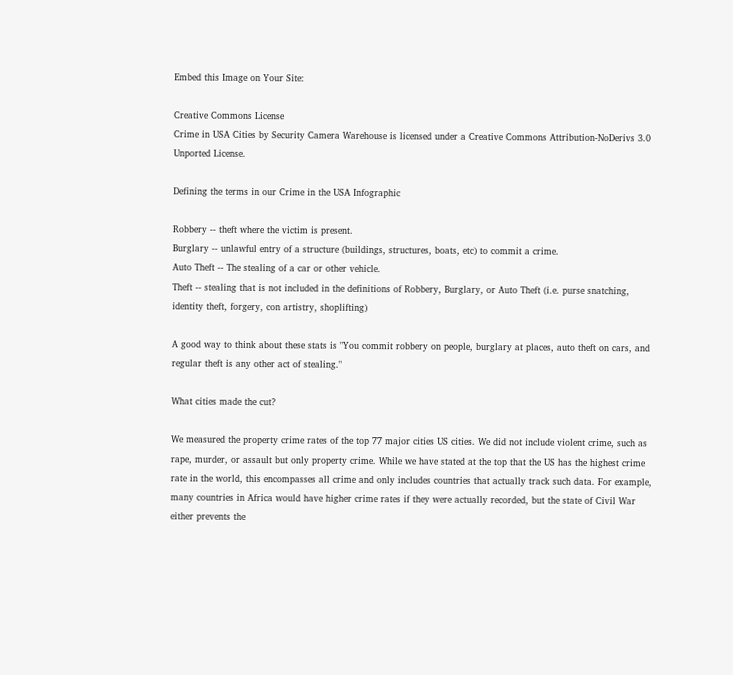Embed this Image on Your Site:

Creative Commons License
Crime in USA Cities by Security Camera Warehouse is licensed under a Creative Commons Attribution-NoDerivs 3.0 Unported License.

Defining the terms in our Crime in the USA Infographic

Robbery -- theft where the victim is present.
Burglary -- unlawful entry of a structure (buildings, structures, boats, etc) to commit a crime.
Auto Theft -- The stealing of a car or other vehicle.
Theft -- stealing that is not included in the definitions of Robbery, Burglary, or Auto Theft (i.e. purse snatching, identity theft, forgery, con artistry, shoplifting)

A good way to think about these stats is "You commit robbery on people, burglary at places, auto theft on cars, and regular theft is any other act of stealing."

What cities made the cut?

We measured the property crime rates of the top 77 major cities US cities. We did not include violent crime, such as rape, murder, or assault but only property crime. While we have stated at the top that the US has the highest crime rate in the world, this encompasses all crime and only includes countries that actually track such data. For example, many countries in Africa would have higher crime rates if they were actually recorded, but the state of Civil War either prevents the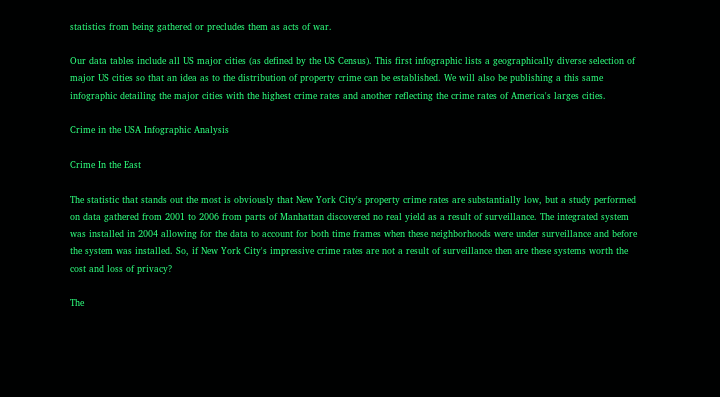statistics from being gathered or precludes them as acts of war.

Our data tables include all US major cities (as defined by the US Census). This first infographic lists a geographically diverse selection of major US cities so that an idea as to the distribution of property crime can be established. We will also be publishing a this same infographic detailing the major cities with the highest crime rates and another reflecting the crime rates of America's larges cities.

Crime in the USA Infographic Analysis

Crime In the East

The statistic that stands out the most is obviously that New York City's property crime rates are substantially low, but a study performed on data gathered from 2001 to 2006 from parts of Manhattan discovered no real yield as a result of surveillance. The integrated system was installed in 2004 allowing for the data to account for both time frames when these neighborhoods were under surveillance and before the system was installed. So, if New York City's impressive crime rates are not a result of surveillance then are these systems worth the cost and loss of privacy?

The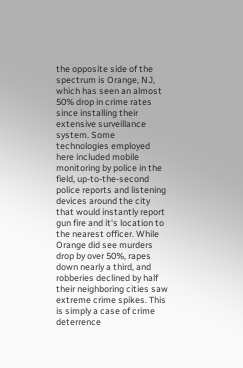the opposite side of the spectrum is Orange, NJ, which has seen an almost 50% drop in crime rates since installing their extensive surveillance system. Some technologies employed here included mobile monitoring by police in the field, up-to-the-second police reports and listening devices around the city that would instantly report gun fire and it's location to the nearest officer. While Orange did see murders drop by over 50%, rapes down nearly a third, and robberies declined by half their neighboring cities saw extreme crime spikes. This is simply a case of crime deterrence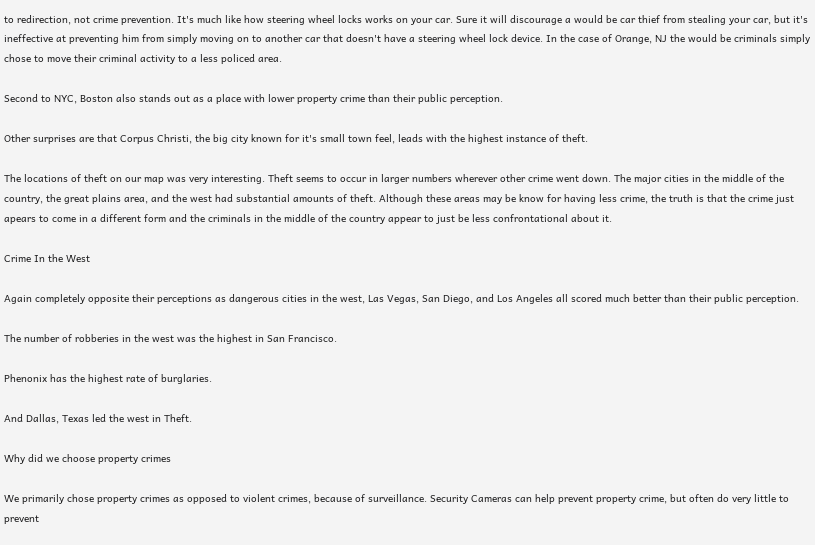to redirection, not crime prevention. It's much like how steering wheel locks works on your car. Sure it will discourage a would be car thief from stealing your car, but it's ineffective at preventing him from simply moving on to another car that doesn't have a steering wheel lock device. In the case of Orange, NJ the would be criminals simply chose to move their criminal activity to a less policed area.

Second to NYC, Boston also stands out as a place with lower property crime than their public perception.

Other surprises are that Corpus Christi, the big city known for it's small town feel, leads with the highest instance of theft.

The locations of theft on our map was very interesting. Theft seems to occur in larger numbers wherever other crime went down. The major cities in the middle of the country, the great plains area, and the west had substantial amounts of theft. Although these areas may be know for having less crime, the truth is that the crime just apears to come in a different form and the criminals in the middle of the country appear to just be less confrontational about it.

Crime In the West

Again completely opposite their perceptions as dangerous cities in the west, Las Vegas, San Diego, and Los Angeles all scored much better than their public perception.

The number of robberies in the west was the highest in San Francisco.

Phenonix has the highest rate of burglaries.

And Dallas, Texas led the west in Theft.

Why did we choose property crimes

We primarily chose property crimes as opposed to violent crimes, because of surveillance. Security Cameras can help prevent property crime, but often do very little to prevent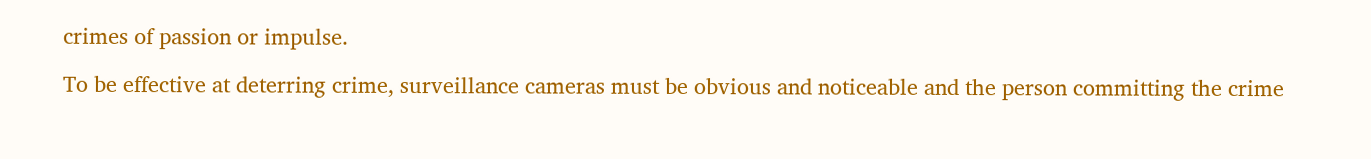crimes of passion or impulse.

To be effective at deterring crime, surveillance cameras must be obvious and noticeable and the person committing the crime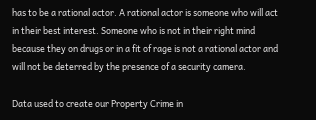has to be a rational actor. A rational actor is someone who will act in their best interest. Someone who is not in their right mind because they on drugs or in a fit of rage is not a rational actor and will not be deterred by the presence of a security camera.

Data used to create our Property Crime in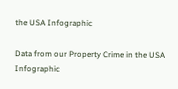the USA Infographic

Data from our Property Crime in the USA Infographic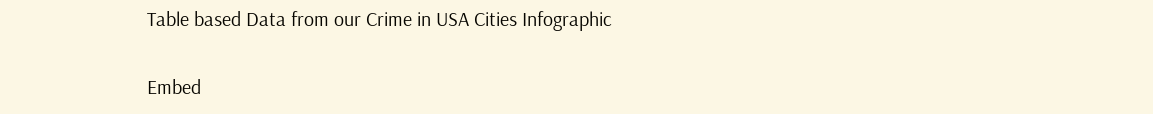Table based Data from our Crime in USA Cities Infographic

Embed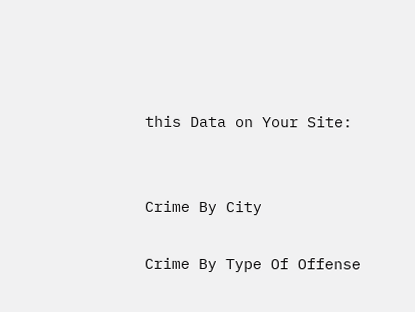this Data on Your Site:


Crime By City

Crime By Type Of Offense